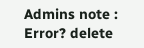Admins note : Error? delete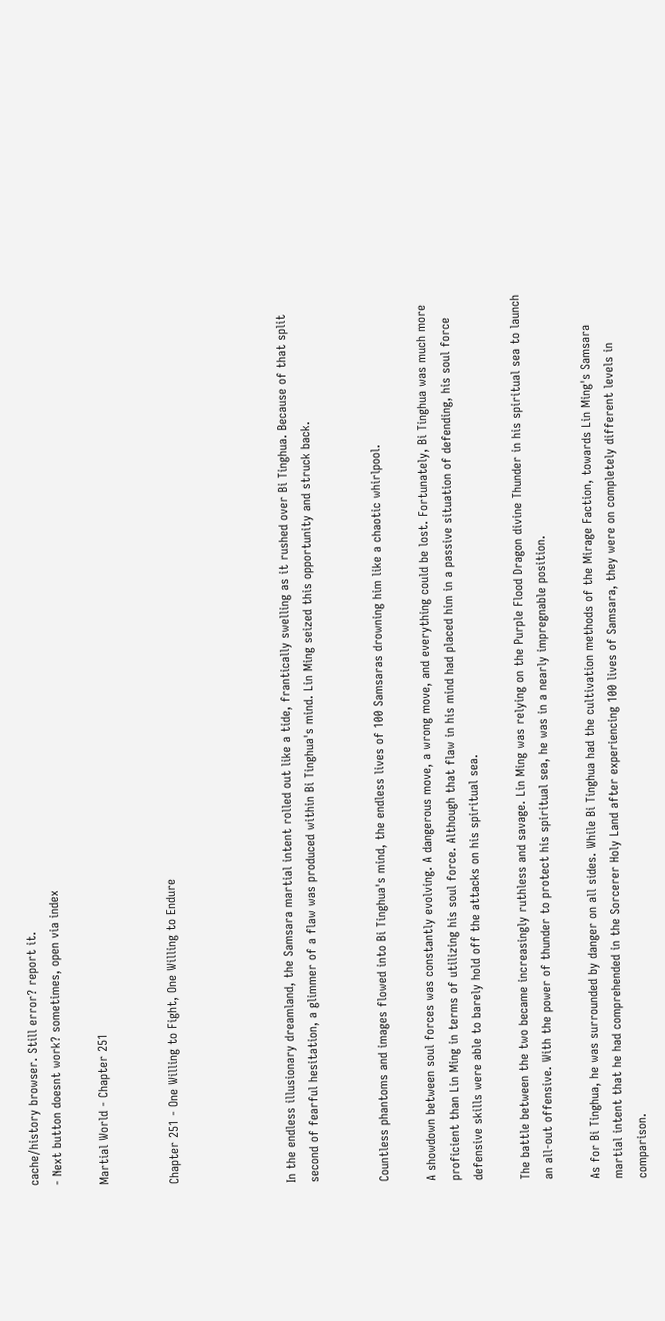cache/history browser. Still error? report it.
- Next button doesnt work? sometimes, open via index

Martial World - Chapter 251


Chapter 251 - One Willing to Fight, One Willing to Endure




In the endless illusionary dreamland, the Samsara martial intent rolled out like a tide, frantically swelling as it rushed over Bi Tinghua. Because of that split second of fearful hesitation, a glimmer of a flaw was produced within Bi Tinghua's mind. Lin Ming seized this opportunity and struck back.


Countless phantoms and images flowed into Bi Tinghua's mind, the endless lives of 100 Samsaras drowning him like a chaotic whirlpool.

A showdown between soul forces was constantly evolving. A dangerous move, a wrong move, and everything could be lost. Fortunately, Bi Tinghua was much more proficient than Lin Ming in terms of utilizing his soul force. Although that flaw in his mind had placed him in a passive situation of defending, his soul force defensive skills were able to barely hold off the attacks on his spiritual sea.

The battle between the two became increasingly ruthless and savage. Lin Ming was relying on the Purple Flood Dragon divine Thunder in his spiritual sea to launch an all-out offensive. With the power of thunder to protect his spiritual sea, he was in a nearly impregnable position.

As for Bi Tinghua, he was surrounded by danger on all sides. While Bi Tinghua had the cultivation methods of the Mirage Faction, towards Lin Ming's Samsara martial intent that he had comprehended in the Sorcerer Holy Land after experiencing 100 lives of Samsara, they were on completely different levels in comparison.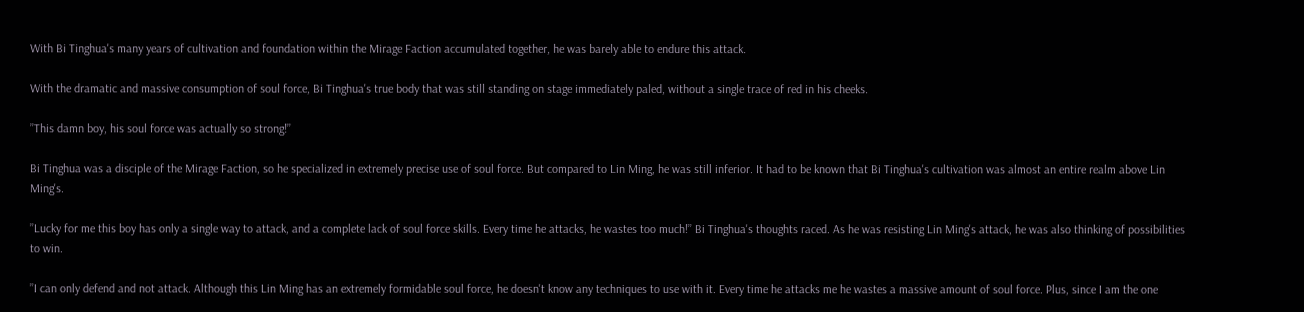With Bi Tinghua's many years of cultivation and foundation within the Mirage Faction accumulated together, he was barely able to endure this attack.

With the dramatic and massive consumption of soul force, Bi Tinghua's true body that was still standing on stage immediately paled, without a single trace of red in his cheeks.

’’This damn boy, his soul force was actually so strong!’’

Bi Tinghua was a disciple of the Mirage Faction, so he specialized in extremely precise use of soul force. But compared to Lin Ming, he was still inferior. It had to be known that Bi Tinghua's cultivation was almost an entire realm above Lin Ming's.

’’Lucky for me this boy has only a single way to attack, and a complete lack of soul force skills. Every time he attacks, he wastes too much!’’ Bi Tinghua's thoughts raced. As he was resisting Lin Ming's attack, he was also thinking of possibilities to win.

’’I can only defend and not attack. Although this Lin Ming has an extremely formidable soul force, he doesn't know any techniques to use with it. Every time he attacks me he wastes a massive amount of soul force. Plus, since I am the one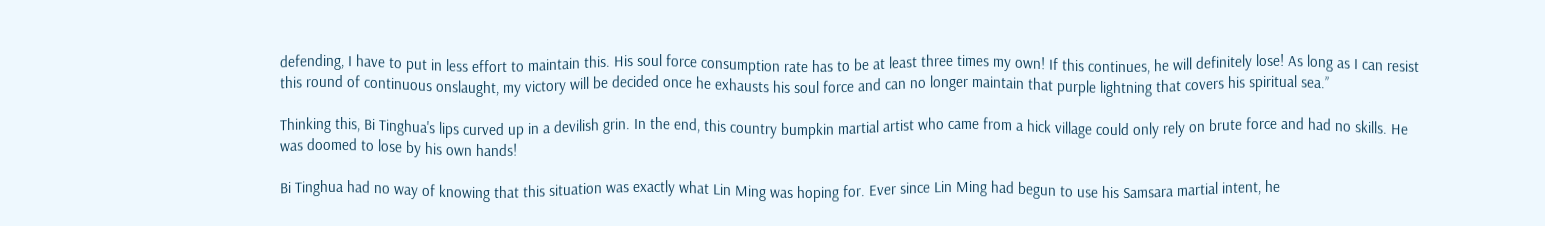defending, I have to put in less effort to maintain this. His soul force consumption rate has to be at least three times my own! If this continues, he will definitely lose! As long as I can resist this round of continuous onslaught, my victory will be decided once he exhausts his soul force and can no longer maintain that purple lightning that covers his spiritual sea.’’

Thinking this, Bi Tinghua's lips curved up in a devilish grin. In the end, this country bumpkin martial artist who came from a hick village could only rely on brute force and had no skills. He was doomed to lose by his own hands!

Bi Tinghua had no way of knowing that this situation was exactly what Lin Ming was hoping for. Ever since Lin Ming had begun to use his Samsara martial intent, he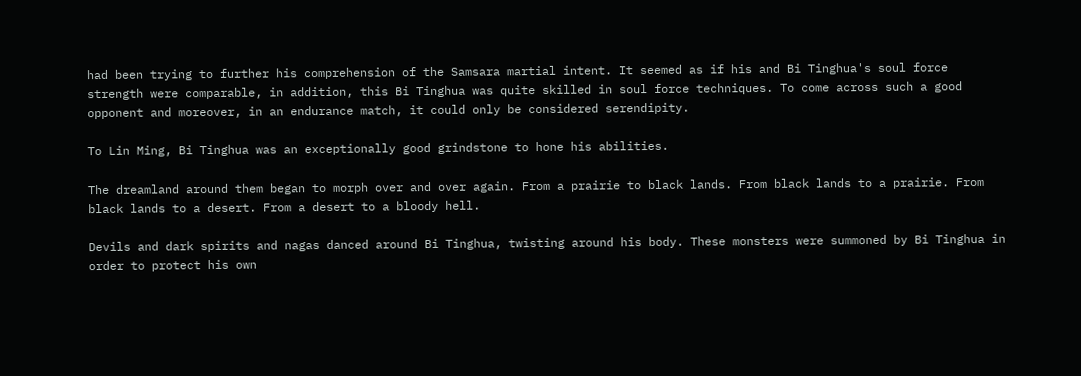had been trying to further his comprehension of the Samsara martial intent. It seemed as if his and Bi Tinghua's soul force strength were comparable, in addition, this Bi Tinghua was quite skilled in soul force techniques. To come across such a good opponent and moreover, in an endurance match, it could only be considered serendipity.

To Lin Ming, Bi Tinghua was an exceptionally good grindstone to hone his abilities.

The dreamland around them began to morph over and over again. From a prairie to black lands. From black lands to a prairie. From black lands to a desert. From a desert to a bloody hell.

Devils and dark spirits and nagas danced around Bi Tinghua, twisting around his body. These monsters were summoned by Bi Tinghua in order to protect his own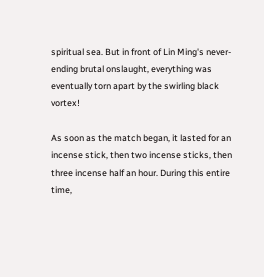spiritual sea. But in front of Lin Ming's never-ending brutal onslaught, everything was eventually torn apart by the swirling black vortex!

As soon as the match began, it lasted for an incense stick, then two incense sticks, then three incense half an hour. During this entire time,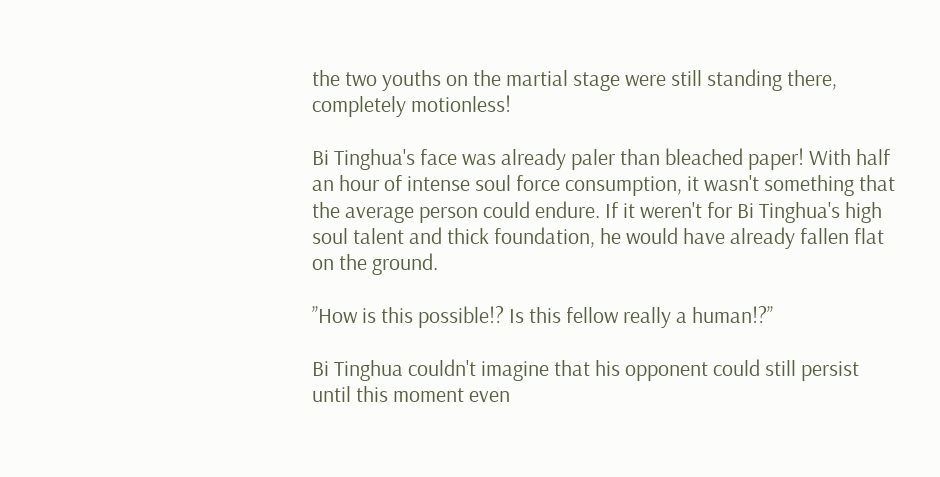the two youths on the martial stage were still standing there, completely motionless!

Bi Tinghua's face was already paler than bleached paper! With half an hour of intense soul force consumption, it wasn't something that the average person could endure. If it weren't for Bi Tinghua's high soul talent and thick foundation, he would have already fallen flat on the ground.

’’How is this possible!? Is this fellow really a human!?’’

Bi Tinghua couldn't imagine that his opponent could still persist until this moment even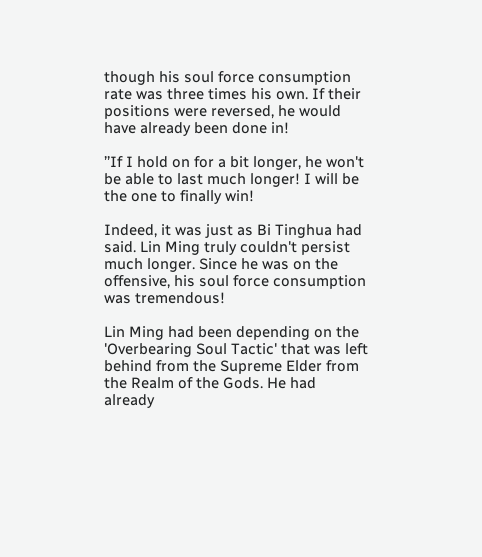though his soul force consumption rate was three times his own. If their positions were reversed, he would have already been done in!

’’If I hold on for a bit longer, he won't be able to last much longer! I will be the one to finally win!

Indeed, it was just as Bi Tinghua had said. Lin Ming truly couldn't persist much longer. Since he was on the offensive, his soul force consumption was tremendous!

Lin Ming had been depending on the 'Overbearing Soul Tactic' that was left behind from the Supreme Elder from the Realm of the Gods. He had already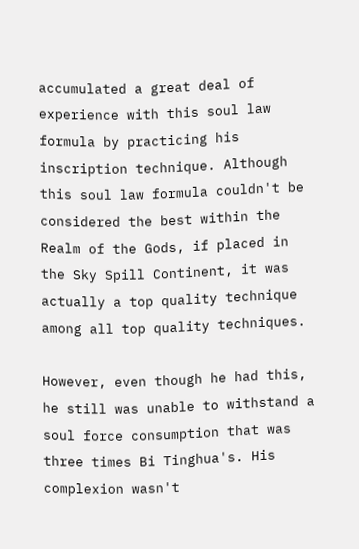accumulated a great deal of experience with this soul law formula by practicing his inscription technique. Although this soul law formula couldn't be considered the best within the Realm of the Gods, if placed in the Sky Spill Continent, it was actually a top quality technique among all top quality techniques.

However, even though he had this, he still was unable to withstand a soul force consumption that was three times Bi Tinghua's. His complexion wasn't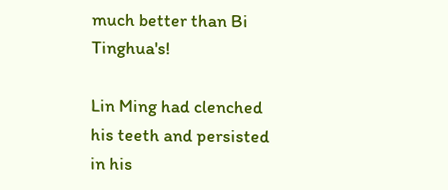much better than Bi Tinghua's!

Lin Ming had clenched his teeth and persisted in his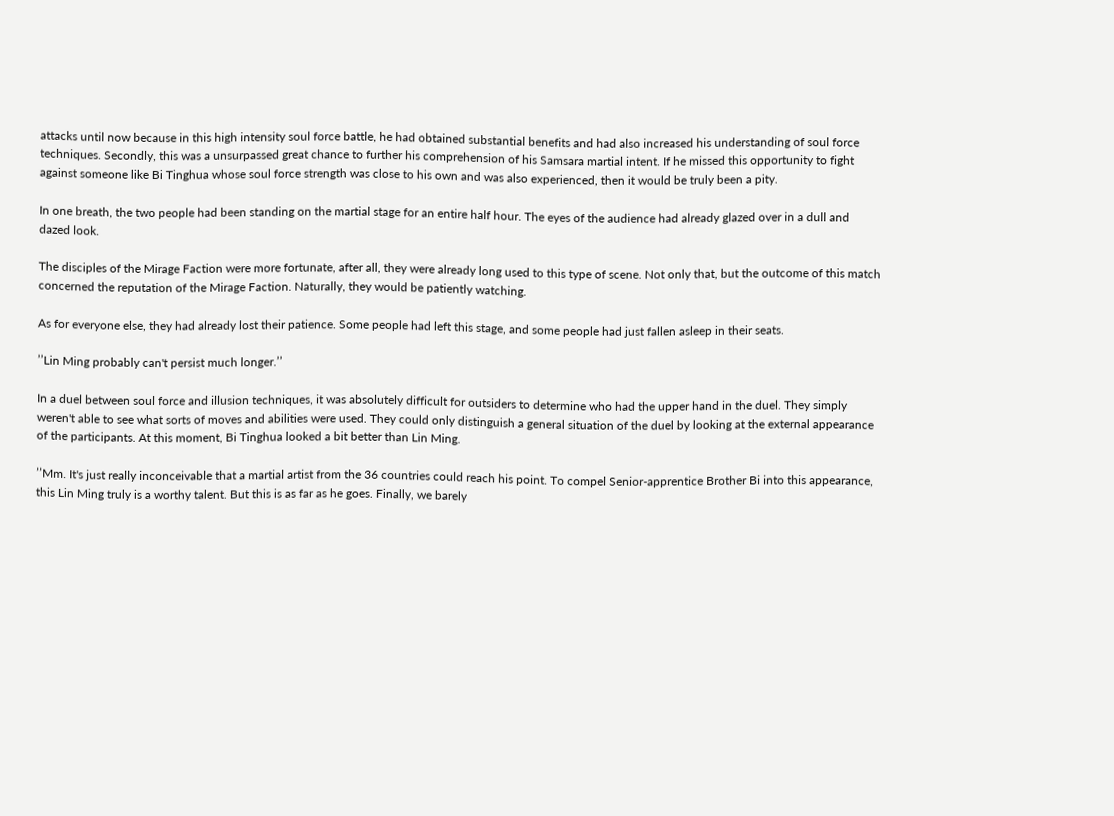attacks until now because in this high intensity soul force battle, he had obtained substantial benefits and had also increased his understanding of soul force techniques. Secondly, this was a unsurpassed great chance to further his comprehension of his Samsara martial intent. If he missed this opportunity to fight against someone like Bi Tinghua whose soul force strength was close to his own and was also experienced, then it would be truly been a pity.

In one breath, the two people had been standing on the martial stage for an entire half hour. The eyes of the audience had already glazed over in a dull and dazed look.

The disciples of the Mirage Faction were more fortunate, after all, they were already long used to this type of scene. Not only that, but the outcome of this match concerned the reputation of the Mirage Faction. Naturally, they would be patiently watching.

As for everyone else, they had already lost their patience. Some people had left this stage, and some people had just fallen asleep in their seats.

’’Lin Ming probably can't persist much longer.’’

In a duel between soul force and illusion techniques, it was absolutely difficult for outsiders to determine who had the upper hand in the duel. They simply weren't able to see what sorts of moves and abilities were used. They could only distinguish a general situation of the duel by looking at the external appearance of the participants. At this moment, Bi Tinghua looked a bit better than Lin Ming.

’’Mm. It's just really inconceivable that a martial artist from the 36 countries could reach his point. To compel Senior-apprentice Brother Bi into this appearance, this Lin Ming truly is a worthy talent. But this is as far as he goes. Finally, we barely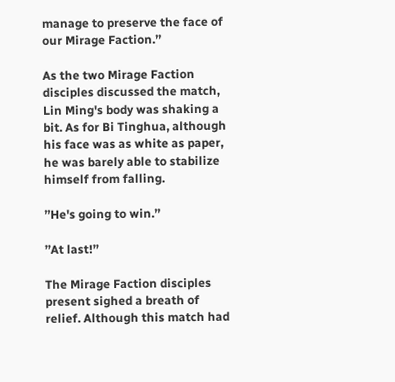manage to preserve the face of our Mirage Faction.’’

As the two Mirage Faction disciples discussed the match, Lin Ming's body was shaking a bit. As for Bi Tinghua, although his face was as white as paper, he was barely able to stabilize himself from falling.

’’He's going to win.’’

’’At last!’’

The Mirage Faction disciples present sighed a breath of relief. Although this match had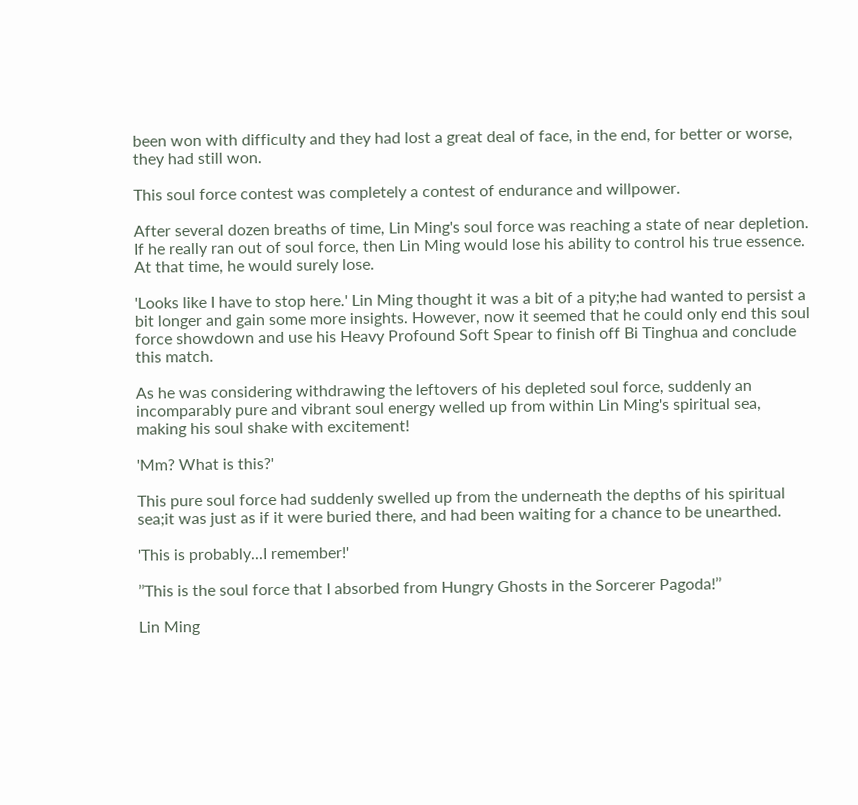been won with difficulty and they had lost a great deal of face, in the end, for better or worse, they had still won.

This soul force contest was completely a contest of endurance and willpower.

After several dozen breaths of time, Lin Ming's soul force was reaching a state of near depletion. If he really ran out of soul force, then Lin Ming would lose his ability to control his true essence. At that time, he would surely lose.

'Looks like I have to stop here.' Lin Ming thought it was a bit of a pity;he had wanted to persist a bit longer and gain some more insights. However, now it seemed that he could only end this soul force showdown and use his Heavy Profound Soft Spear to finish off Bi Tinghua and conclude this match.

As he was considering withdrawing the leftovers of his depleted soul force, suddenly an incomparably pure and vibrant soul energy welled up from within Lin Ming's spiritual sea, making his soul shake with excitement!

'Mm? What is this?'

This pure soul force had suddenly swelled up from the underneath the depths of his spiritual sea;it was just as if it were buried there, and had been waiting for a chance to be unearthed.

'This is probably...I remember!'

’’This is the soul force that I absorbed from Hungry Ghosts in the Sorcerer Pagoda!’’

Lin Ming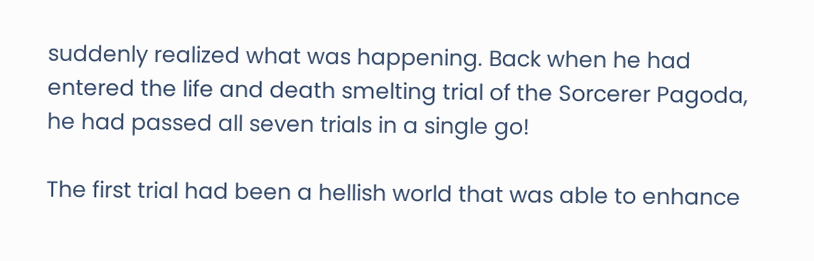suddenly realized what was happening. Back when he had entered the life and death smelting trial of the Sorcerer Pagoda, he had passed all seven trials in a single go!

The first trial had been a hellish world that was able to enhance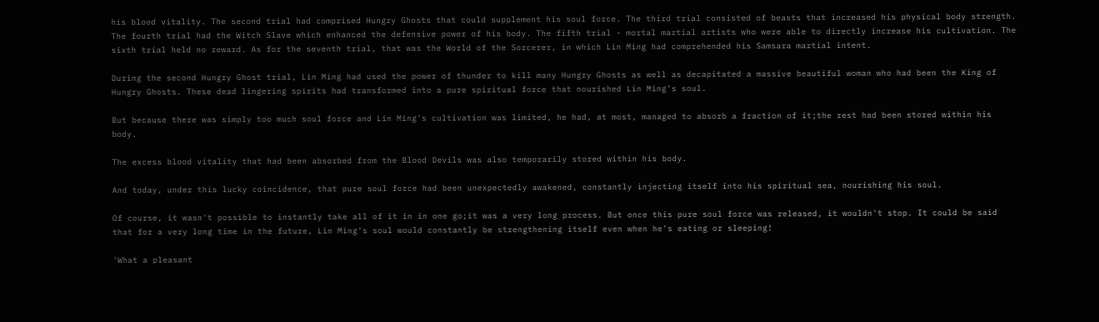his blood vitality. The second trial had comprised Hungry Ghosts that could supplement his soul force. The third trial consisted of beasts that increased his physical body strength. The fourth trial had the Witch Slave which enhanced the defensive power of his body. The fifth trial - mortal martial artists who were able to directly increase his cultivation. The sixth trial held no reward. As for the seventh trial, that was the World of the Sorcerer, in which Lin Ming had comprehended his Samsara martial intent.

During the second Hungry Ghost trial, Lin Ming had used the power of thunder to kill many Hungry Ghosts as well as decapitated a massive beautiful woman who had been the King of Hungry Ghosts. These dead lingering spirits had transformed into a pure spiritual force that nourished Lin Ming's soul.

But because there was simply too much soul force and Lin Ming's cultivation was limited, he had, at most, managed to absorb a fraction of it;the rest had been stored within his body.

The excess blood vitality that had been absorbed from the Blood Devils was also temporarily stored within his body.

And today, under this lucky coincidence, that pure soul force had been unexpectedly awakened, constantly injecting itself into his spiritual sea, nourishing his soul.

Of course, it wasn't possible to instantly take all of it in in one go;it was a very long process. But once this pure soul force was released, it wouldn't stop. It could be said that for a very long time in the future, Lin Ming's soul would constantly be strengthening itself even when he's eating or sleeping!

'What a pleasant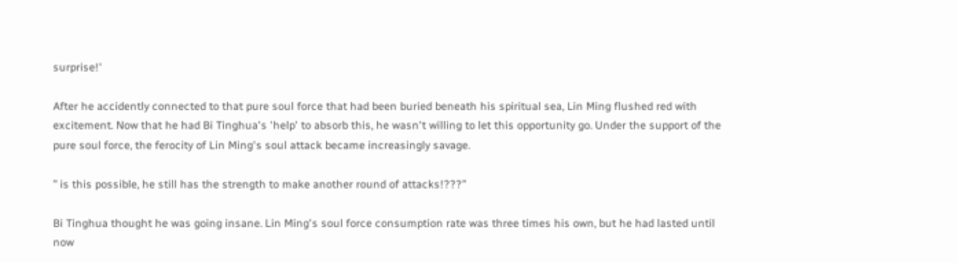surprise!'

After he accidently connected to that pure soul force that had been buried beneath his spiritual sea, Lin Ming flushed red with excitement. Now that he had Bi Tinghua's 'help' to absorb this, he wasn't willing to let this opportunity go. Under the support of the pure soul force, the ferocity of Lin Ming's soul attack became increasingly savage.

’’ is this possible, he still has the strength to make another round of attacks!???’’

Bi Tinghua thought he was going insane. Lin Ming's soul force consumption rate was three times his own, but he had lasted until now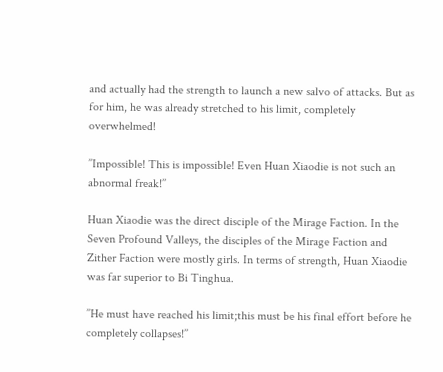and actually had the strength to launch a new salvo of attacks. But as for him, he was already stretched to his limit, completely overwhelmed!

’’Impossible! This is impossible! Even Huan Xiaodie is not such an abnormal freak!’’

Huan Xiaodie was the direct disciple of the Mirage Faction. In the Seven Profound Valleys, the disciples of the Mirage Faction and Zither Faction were mostly girls. In terms of strength, Huan Xiaodie was far superior to Bi Tinghua.

’’He must have reached his limit;this must be his final effort before he completely collapses!’’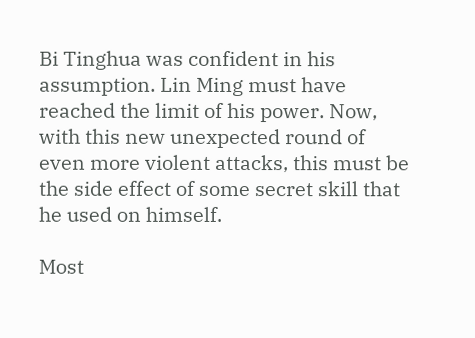Bi Tinghua was confident in his assumption. Lin Ming must have reached the limit of his power. Now, with this new unexpected round of even more violent attacks, this must be the side effect of some secret skill that he used on himself.

Most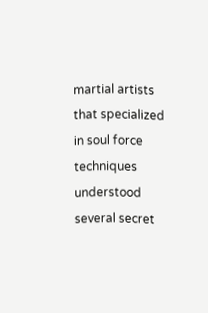martial artists that specialized in soul force techniques understood several secret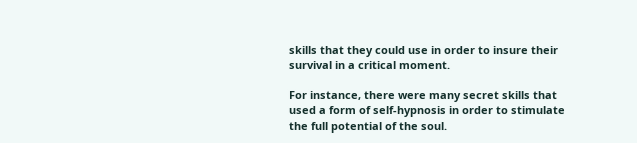skills that they could use in order to insure their survival in a critical moment.

For instance, there were many secret skills that used a form of self-hypnosis in order to stimulate the full potential of the soul.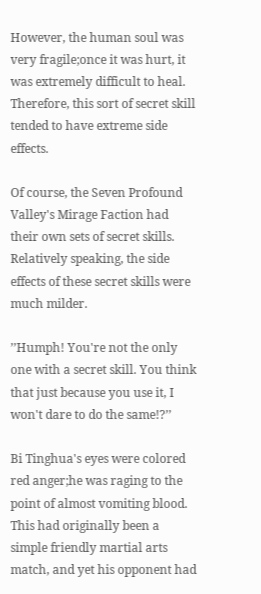However, the human soul was very fragile;once it was hurt, it was extremely difficult to heal. Therefore, this sort of secret skill tended to have extreme side effects.

Of course, the Seven Profound Valley's Mirage Faction had their own sets of secret skills. Relatively speaking, the side effects of these secret skills were much milder.

’’Humph! You're not the only one with a secret skill. You think that just because you use it, I won't dare to do the same!?’’

Bi Tinghua's eyes were colored red anger;he was raging to the point of almost vomiting blood. This had originally been a simple friendly martial arts match, and yet his opponent had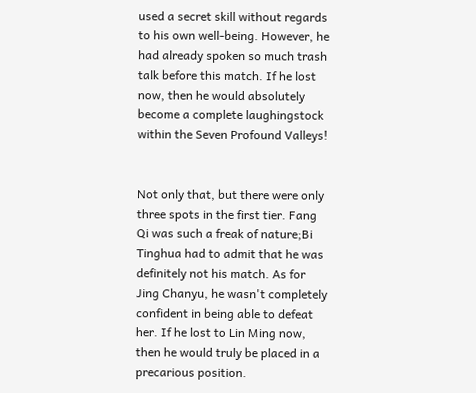used a secret skill without regards to his own well-being. However, he had already spoken so much trash talk before this match. If he lost now, then he would absolutely become a complete laughingstock within the Seven Profound Valleys!


Not only that, but there were only three spots in the first tier. Fang Qi was such a freak of nature;Bi Tinghua had to admit that he was definitely not his match. As for Jing Chanyu, he wasn't completely confident in being able to defeat her. If he lost to Lin Ming now, then he would truly be placed in a precarious position.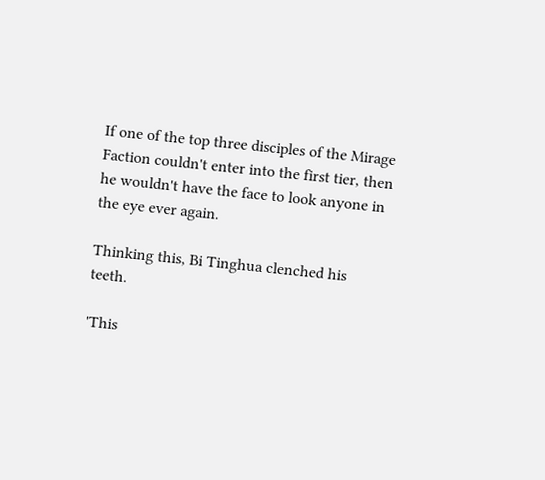If one of the top three disciples of the Mirage Faction couldn't enter into the first tier, then he wouldn't have the face to look anyone in the eye ever again.

Thinking this, Bi Tinghua clenched his teeth.

'This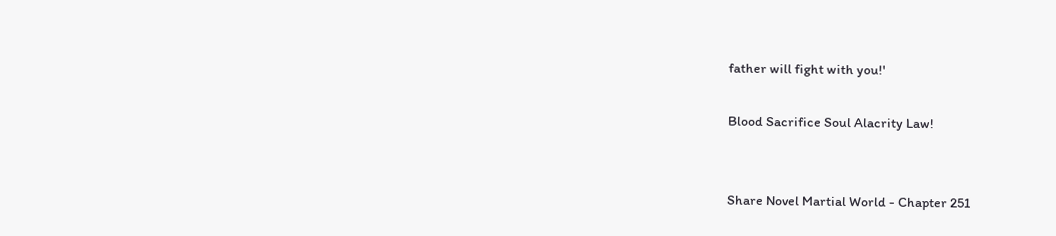father will fight with you!'

Blood Sacrifice Soul Alacrity Law!


Share Novel Martial World - Chapter 251